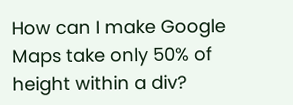How can I make Google Maps take only 50% of height within a div?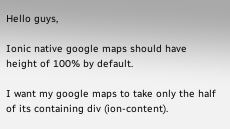Hello guys,

Ionic native google maps should have height of 100% by default.

I want my google maps to take only the half of its containing div (ion-content).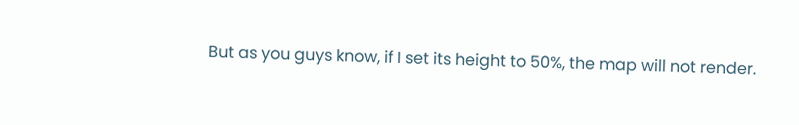But as you guys know, if I set its height to 50%, the map will not render.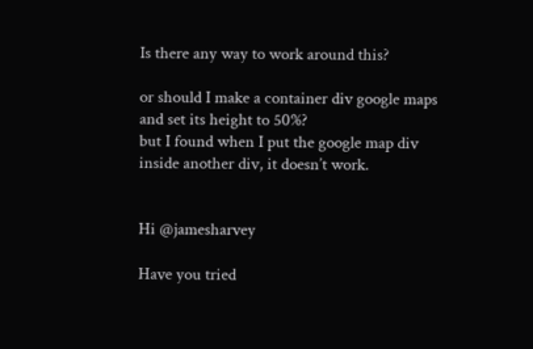Is there any way to work around this?

or should I make a container div google maps and set its height to 50%?
but I found when I put the google map div inside another div, it doesn’t work.


Hi @jamesharvey

Have you tried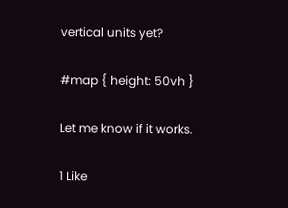vertical units yet?

#map { height: 50vh }

Let me know if it works.

1 Like